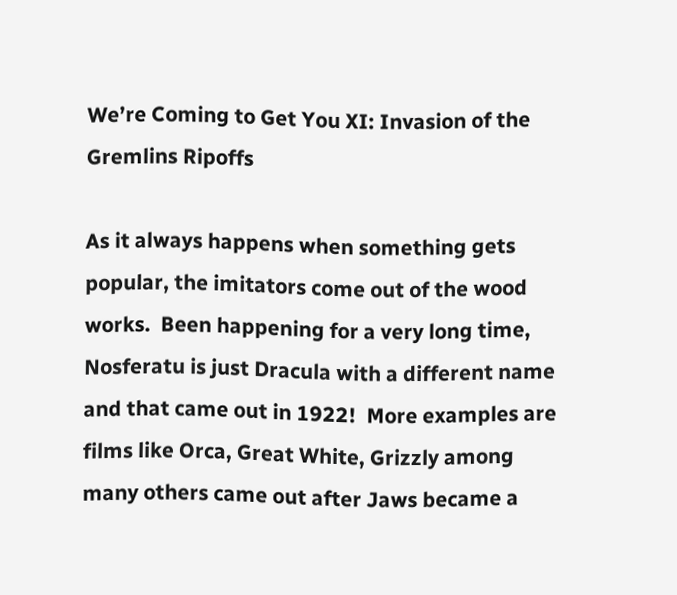We’re Coming to Get You XI: Invasion of the Gremlins Ripoffs

As it always happens when something gets popular, the imitators come out of the wood works.  Been happening for a very long time, Nosferatu is just Dracula with a different name and that came out in 1922!  More examples are films like Orca, Great White, Grizzly among many others came out after Jaws became a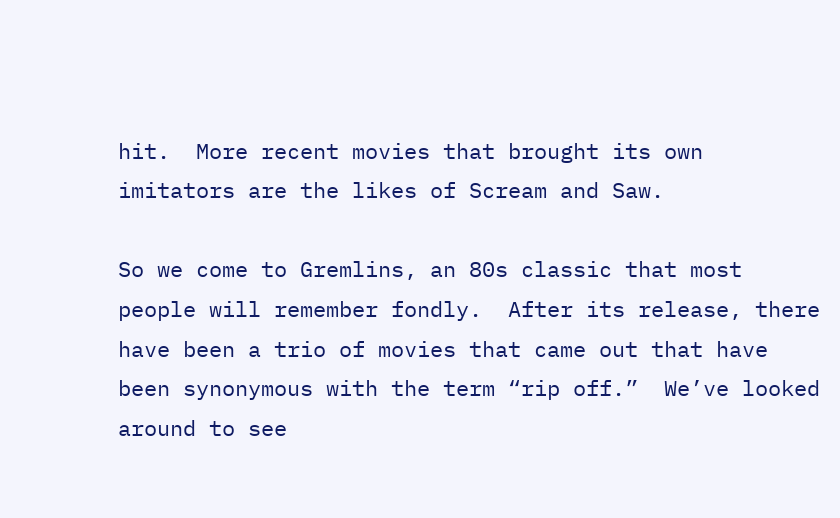hit.  More recent movies that brought its own imitators are the likes of Scream and Saw.

So we come to Gremlins, an 80s classic that most people will remember fondly.  After its release, there have been a trio of movies that came out that have been synonymous with the term “rip off.”  We’ve looked around to see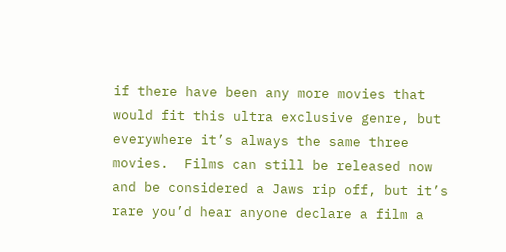if there have been any more movies that would fit this ultra exclusive genre, but everywhere it’s always the same three movies.  Films can still be released now and be considered a Jaws rip off, but it’s rare you’d hear anyone declare a film a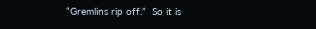“Gremlins rip off.”  So it is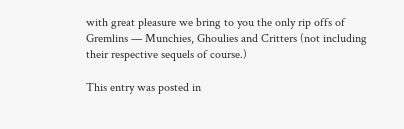with great pleasure we bring to you the only rip offs of Gremlins — Munchies, Ghoulies and Critters (not including their respective sequels of course.)

This entry was posted in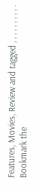Features, Movies, Review and tagged , , , , , , , , , . Bookmark the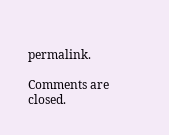permalink.

Comments are closed.